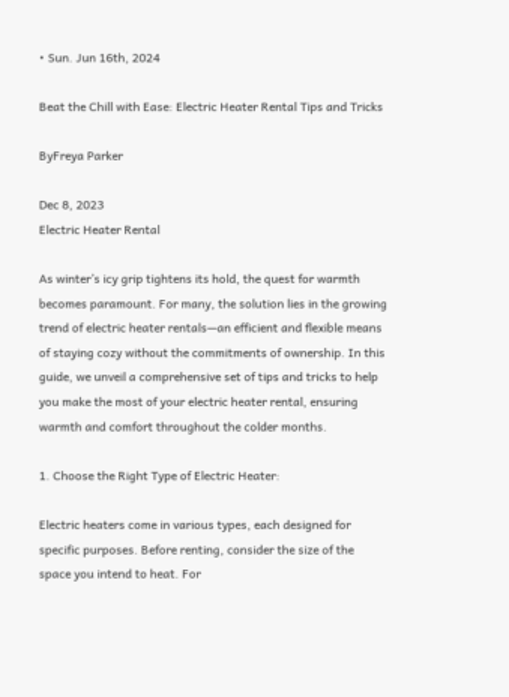• Sun. Jun 16th, 2024

Beat the Chill with Ease: Electric Heater Rental Tips and Tricks

ByFreya Parker

Dec 8, 2023
Electric Heater Rental

As winter’s icy grip tightens its hold, the quest for warmth becomes paramount. For many, the solution lies in the growing trend of electric heater rentals—an efficient and flexible means of staying cozy without the commitments of ownership. In this guide, we unveil a comprehensive set of tips and tricks to help you make the most of your electric heater rental, ensuring warmth and comfort throughout the colder months.

1. Choose the Right Type of Electric Heater:

Electric heaters come in various types, each designed for specific purposes. Before renting, consider the size of the space you intend to heat. For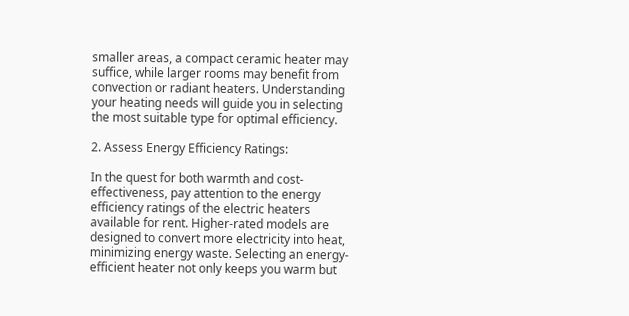smaller areas, a compact ceramic heater may suffice, while larger rooms may benefit from convection or radiant heaters. Understanding your heating needs will guide you in selecting the most suitable type for optimal efficiency.

2. Assess Energy Efficiency Ratings:

In the quest for both warmth and cost-effectiveness, pay attention to the energy efficiency ratings of the electric heaters available for rent. Higher-rated models are designed to convert more electricity into heat, minimizing energy waste. Selecting an energy-efficient heater not only keeps you warm but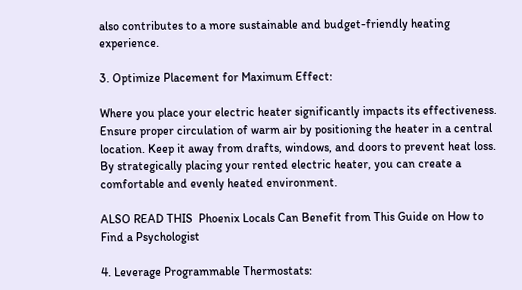also contributes to a more sustainable and budget-friendly heating experience.

3. Optimize Placement for Maximum Effect:

Where you place your electric heater significantly impacts its effectiveness. Ensure proper circulation of warm air by positioning the heater in a central location. Keep it away from drafts, windows, and doors to prevent heat loss. By strategically placing your rented electric heater, you can create a comfortable and evenly heated environment.

ALSO READ THIS  Phoenix Locals Can Benefit from This Guide on How to Find a Psychologist

4. Leverage Programmable Thermostats: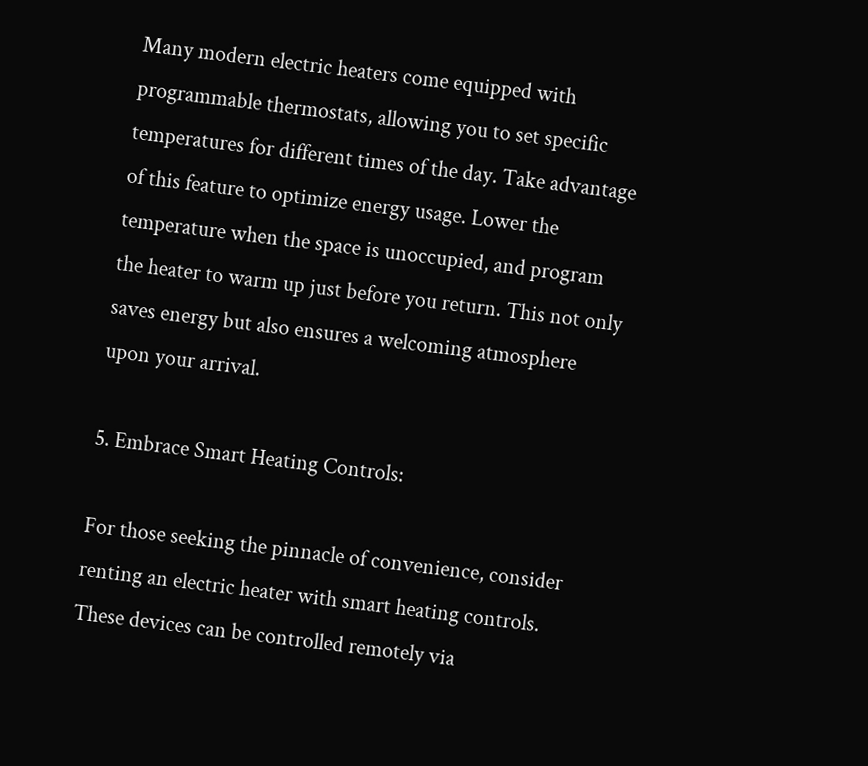Many modern electric heaters come equipped with programmable thermostats, allowing you to set specific temperatures for different times of the day. Take advantage of this feature to optimize energy usage. Lower the temperature when the space is unoccupied, and program the heater to warm up just before you return. This not only saves energy but also ensures a welcoming atmosphere upon your arrival.

5. Embrace Smart Heating Controls:

For those seeking the pinnacle of convenience, consider renting an electric heater with smart heating controls. These devices can be controlled remotely via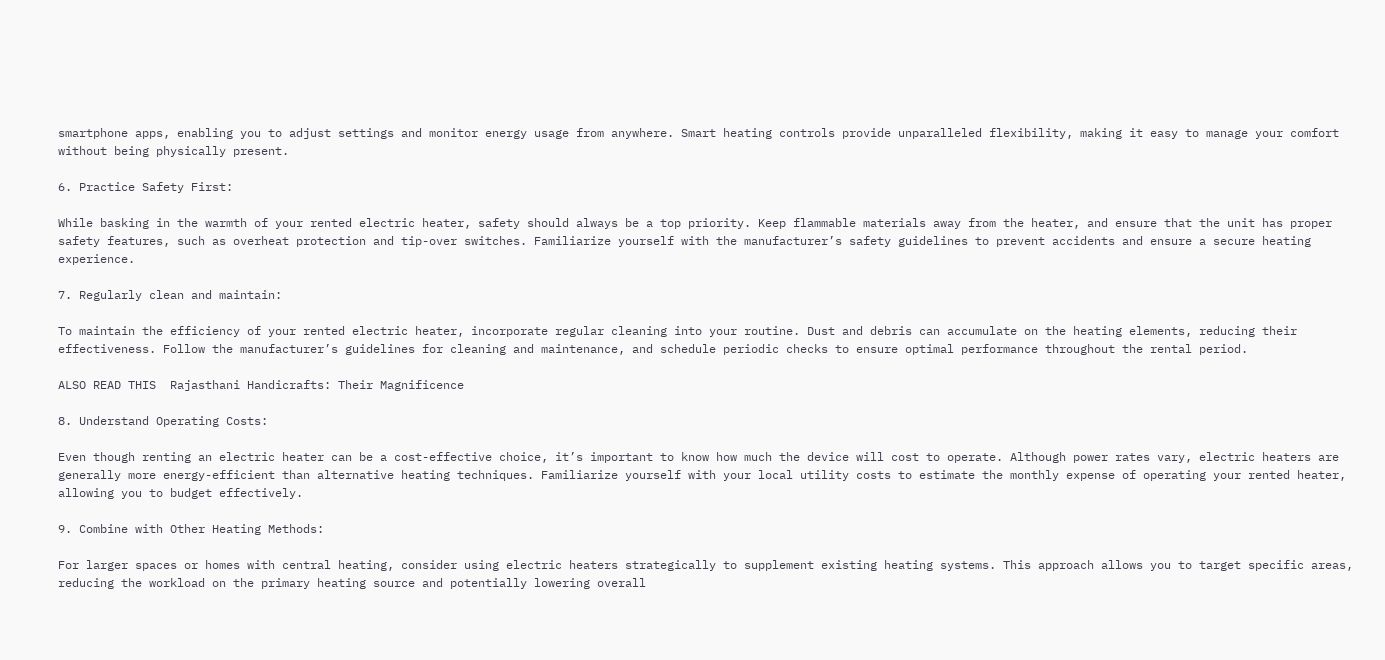smartphone apps, enabling you to adjust settings and monitor energy usage from anywhere. Smart heating controls provide unparalleled flexibility, making it easy to manage your comfort without being physically present.

6. Practice Safety First:

While basking in the warmth of your rented electric heater, safety should always be a top priority. Keep flammable materials away from the heater, and ensure that the unit has proper safety features, such as overheat protection and tip-over switches. Familiarize yourself with the manufacturer’s safety guidelines to prevent accidents and ensure a secure heating experience.

7. Regularly clean and maintain:

To maintain the efficiency of your rented electric heater, incorporate regular cleaning into your routine. Dust and debris can accumulate on the heating elements, reducing their effectiveness. Follow the manufacturer’s guidelines for cleaning and maintenance, and schedule periodic checks to ensure optimal performance throughout the rental period.

ALSO READ THIS  Rajasthani Handicrafts: Their Magnificence

8. Understand Operating Costs:

Even though renting an electric heater can be a cost-effective choice, it’s important to know how much the device will cost to operate. Although power rates vary, electric heaters are generally more energy-efficient than alternative heating techniques. Familiarize yourself with your local utility costs to estimate the monthly expense of operating your rented heater, allowing you to budget effectively.

9. Combine with Other Heating Methods:

For larger spaces or homes with central heating, consider using electric heaters strategically to supplement existing heating systems. This approach allows you to target specific areas, reducing the workload on the primary heating source and potentially lowering overall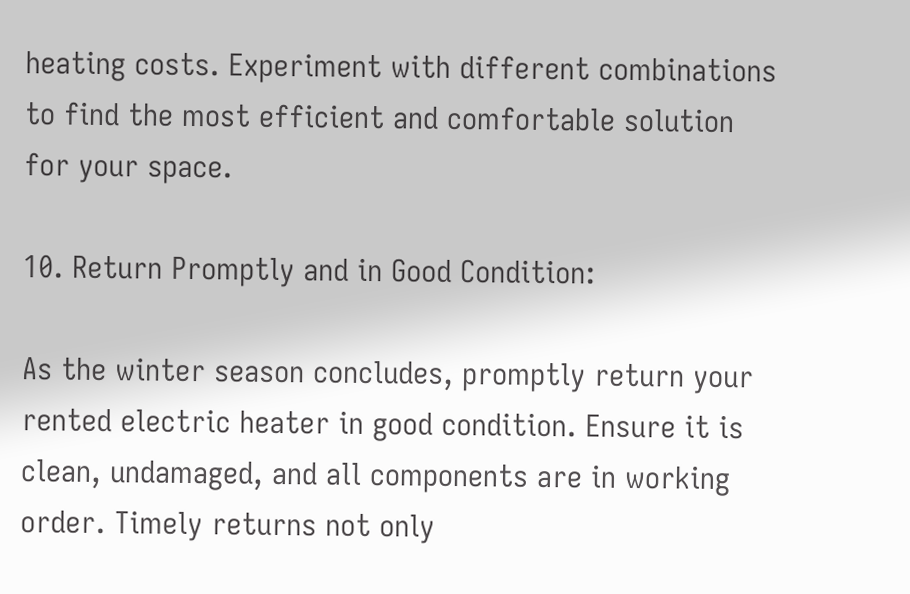heating costs. Experiment with different combinations to find the most efficient and comfortable solution for your space.

10. Return Promptly and in Good Condition:

As the winter season concludes, promptly return your rented electric heater in good condition. Ensure it is clean, undamaged, and all components are in working order. Timely returns not only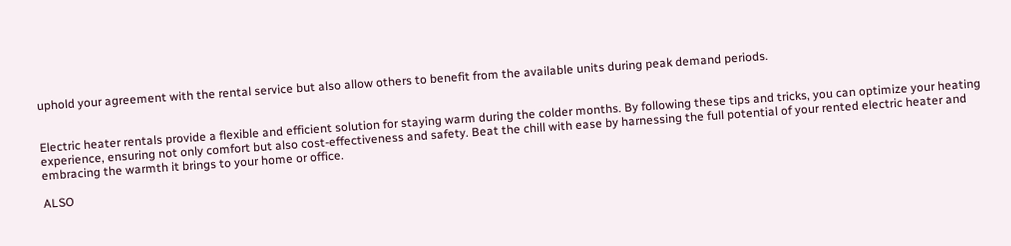uphold your agreement with the rental service but also allow others to benefit from the available units during peak demand periods.


Electric heater rentals provide a flexible and efficient solution for staying warm during the colder months. By following these tips and tricks, you can optimize your heating experience, ensuring not only comfort but also cost-effectiveness and safety. Beat the chill with ease by harnessing the full potential of your rented electric heater and embracing the warmth it brings to your home or office.

ALSO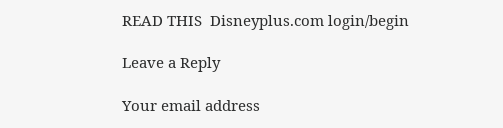READ THIS  Disneyplus.com login/begin

Leave a Reply

Your email address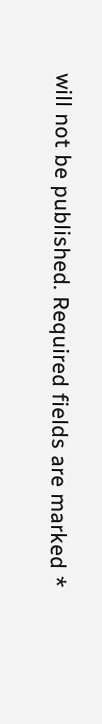will not be published. Required fields are marked *